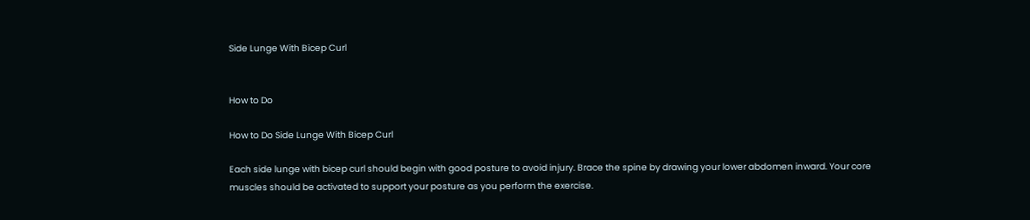Side Lunge With Bicep Curl


How to Do

How to Do Side Lunge With Bicep Curl

Each side lunge with bicep curl should begin with good posture to avoid injury. Brace the spine by drawing your lower abdomen inward. Your core muscles should be activated to support your posture as you perform the exercise.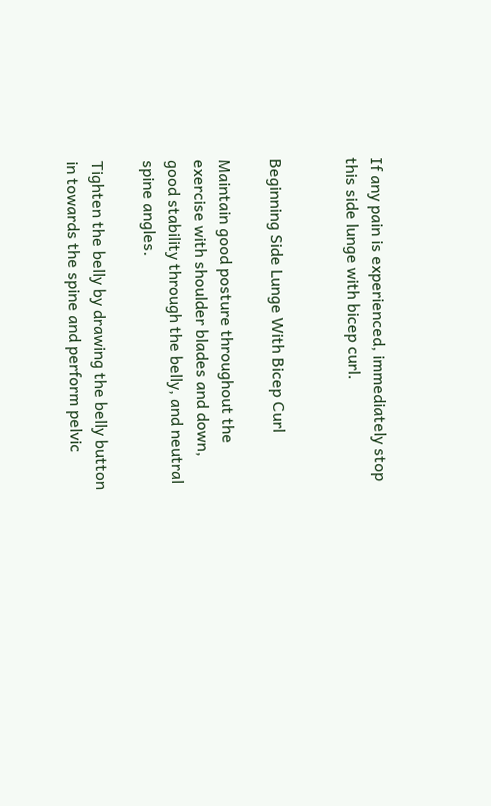If any pain is experienced, immediately stop this side lunge with bicep curl.


Beginning Side Lunge With Bicep Curl

Maintain good posture throughout the exercise with shoulder blades and down, good stability through the belly, and neutral spine angles.

Tighten the belly by drawing the belly button in towards the spine and perform pelvic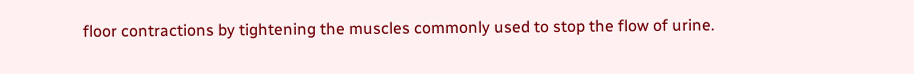floor contractions by tightening the muscles commonly used to stop the flow of urine.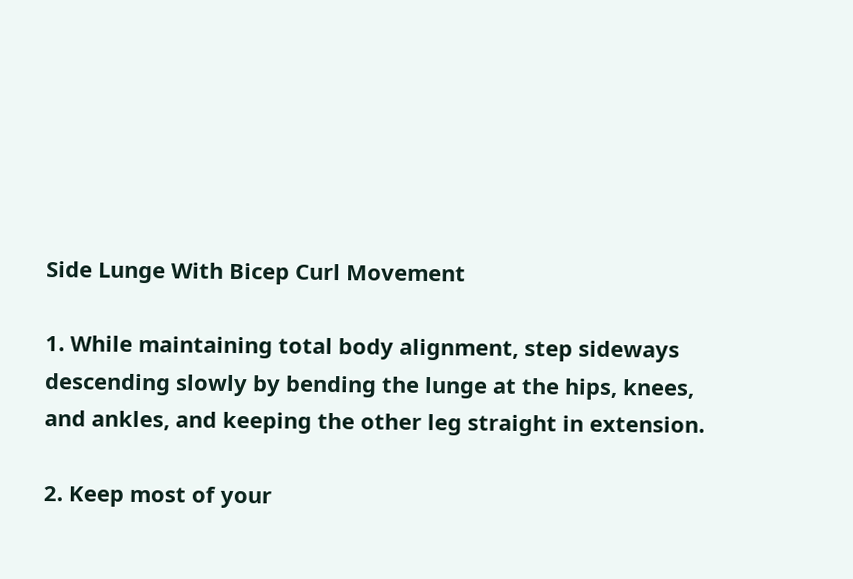Side Lunge With Bicep Curl Movement

1. While maintaining total body alignment, step sideways descending slowly by bending the lunge at the hips, knees, and ankles, and keeping the other leg straight in extension.

2. Keep most of your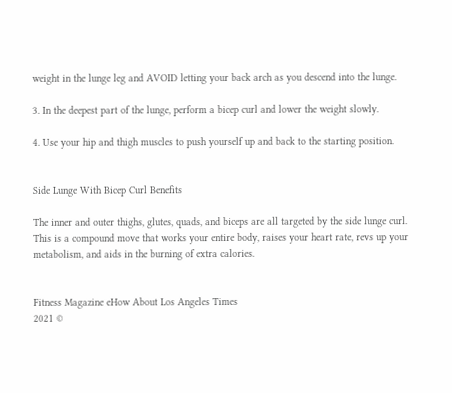weight in the lunge leg and AVOID letting your back arch as you descend into the lunge.

3. In the deepest part of the lunge, perform a bicep curl and lower the weight slowly.

4. Use your hip and thigh muscles to push yourself up and back to the starting position.


Side Lunge With Bicep Curl Benefits

The inner and outer thighs, glutes, quads, and biceps are all targeted by the side lunge curl. This is a compound move that works your entire body, raises your heart rate, revs up your metabolism, and aids in the burning of extra calories.


Fitness Magazine eHow About Los Angeles Times
2021 ©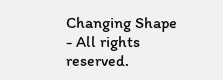Changing Shape - All rights reserved.